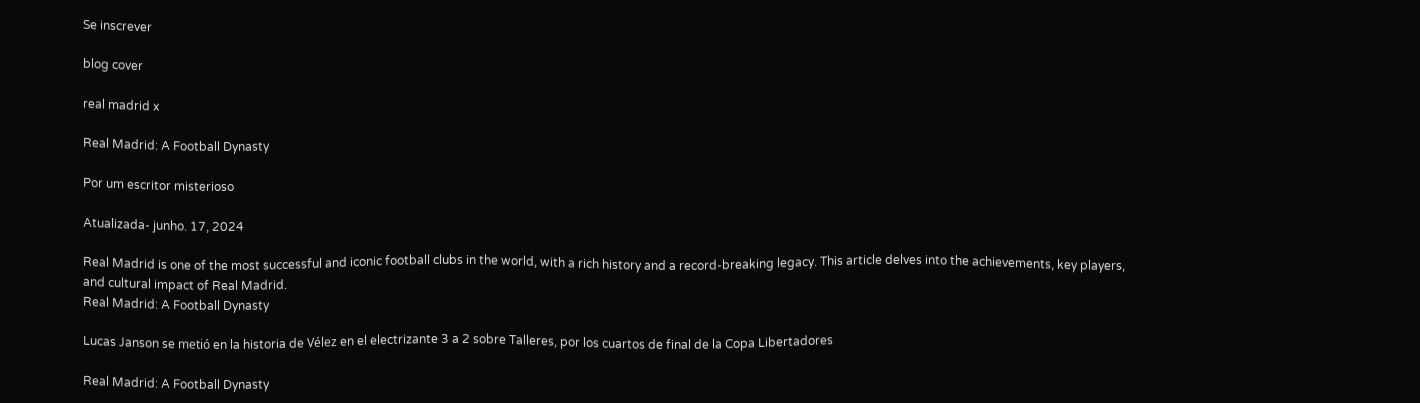Se inscrever

blog cover

real madrid x

Real Madrid: A Football Dynasty

Por um escritor misterioso

Atualizada- junho. 17, 2024

Real Madrid is one of the most successful and iconic football clubs in the world, with a rich history and a record-breaking legacy. This article delves into the achievements, key players, and cultural impact of Real Madrid.
Real Madrid: A Football Dynasty

Lucas Janson se metió en la historia de Vélez en el electrizante 3 a 2 sobre Talleres, por los cuartos de final de la Copa Libertadores

Real Madrid: A Football Dynasty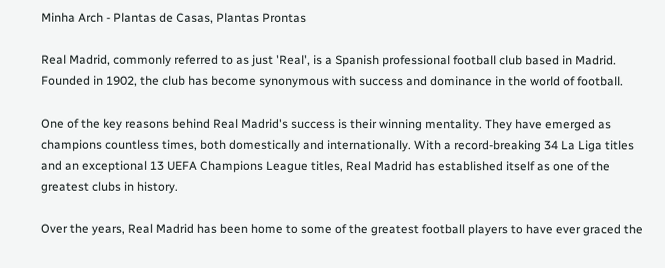Minha Arch - Plantas de Casas, Plantas Prontas

Real Madrid, commonly referred to as just 'Real', is a Spanish professional football club based in Madrid. Founded in 1902, the club has become synonymous with success and dominance in the world of football.

One of the key reasons behind Real Madrid's success is their winning mentality. They have emerged as champions countless times, both domestically and internationally. With a record-breaking 34 La Liga titles and an exceptional 13 UEFA Champions League titles, Real Madrid has established itself as one of the greatest clubs in history.

Over the years, Real Madrid has been home to some of the greatest football players to have ever graced the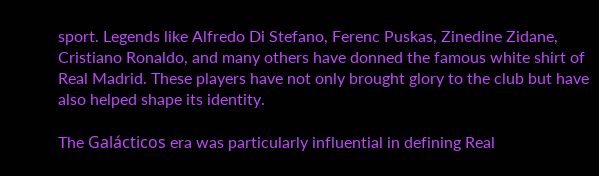sport. Legends like Alfredo Di Stefano, Ferenc Puskas, Zinedine Zidane, Cristiano Ronaldo, and many others have donned the famous white shirt of Real Madrid. These players have not only brought glory to the club but have also helped shape its identity.

The Galácticos era was particularly influential in defining Real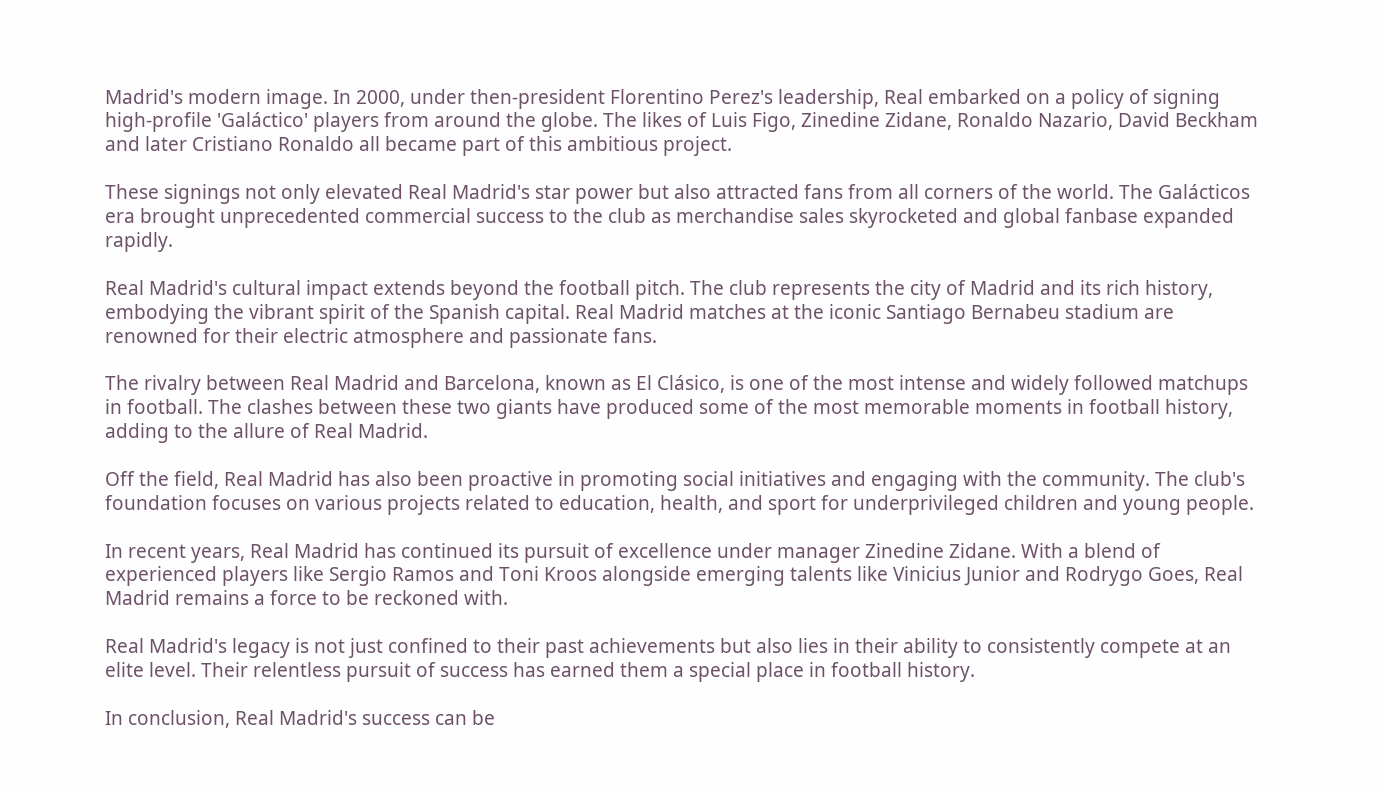Madrid's modern image. In 2000, under then-president Florentino Perez's leadership, Real embarked on a policy of signing high-profile 'Galáctico' players from around the globe. The likes of Luis Figo, Zinedine Zidane, Ronaldo Nazario, David Beckham and later Cristiano Ronaldo all became part of this ambitious project.

These signings not only elevated Real Madrid's star power but also attracted fans from all corners of the world. The Galácticos era brought unprecedented commercial success to the club as merchandise sales skyrocketed and global fanbase expanded rapidly.

Real Madrid's cultural impact extends beyond the football pitch. The club represents the city of Madrid and its rich history, embodying the vibrant spirit of the Spanish capital. Real Madrid matches at the iconic Santiago Bernabeu stadium are renowned for their electric atmosphere and passionate fans.

The rivalry between Real Madrid and Barcelona, known as El Clásico, is one of the most intense and widely followed matchups in football. The clashes between these two giants have produced some of the most memorable moments in football history, adding to the allure of Real Madrid.

Off the field, Real Madrid has also been proactive in promoting social initiatives and engaging with the community. The club's foundation focuses on various projects related to education, health, and sport for underprivileged children and young people.

In recent years, Real Madrid has continued its pursuit of excellence under manager Zinedine Zidane. With a blend of experienced players like Sergio Ramos and Toni Kroos alongside emerging talents like Vinicius Junior and Rodrygo Goes, Real Madrid remains a force to be reckoned with.

Real Madrid's legacy is not just confined to their past achievements but also lies in their ability to consistently compete at an elite level. Their relentless pursuit of success has earned them a special place in football history.

In conclusion, Real Madrid's success can be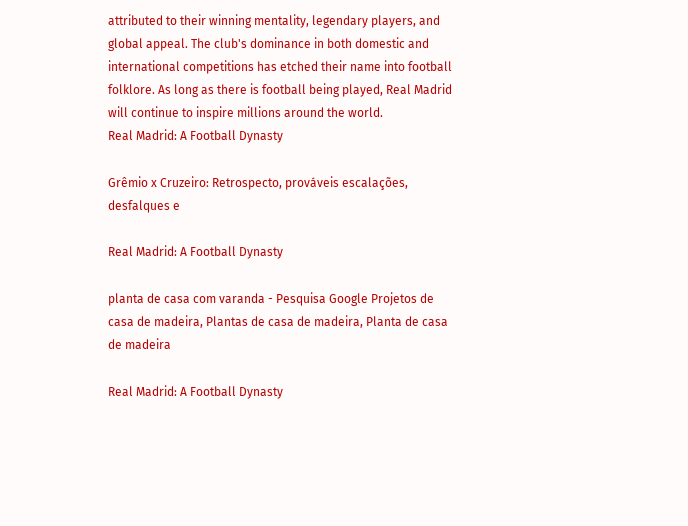attributed to their winning mentality, legendary players, and global appeal. The club's dominance in both domestic and international competitions has etched their name into football folklore. As long as there is football being played, Real Madrid will continue to inspire millions around the world.
Real Madrid: A Football Dynasty

Grêmio x Cruzeiro: Retrospecto, prováveis escalações, desfalques e

Real Madrid: A Football Dynasty

planta de casa com varanda - Pesquisa Google Projetos de casa de madeira, Plantas de casa de madeira, Planta de casa de madeira

Real Madrid: A Football Dynasty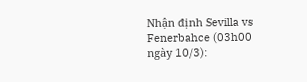Nhận định Sevilla vs Fenerbahce (03h00 ngày 10/3):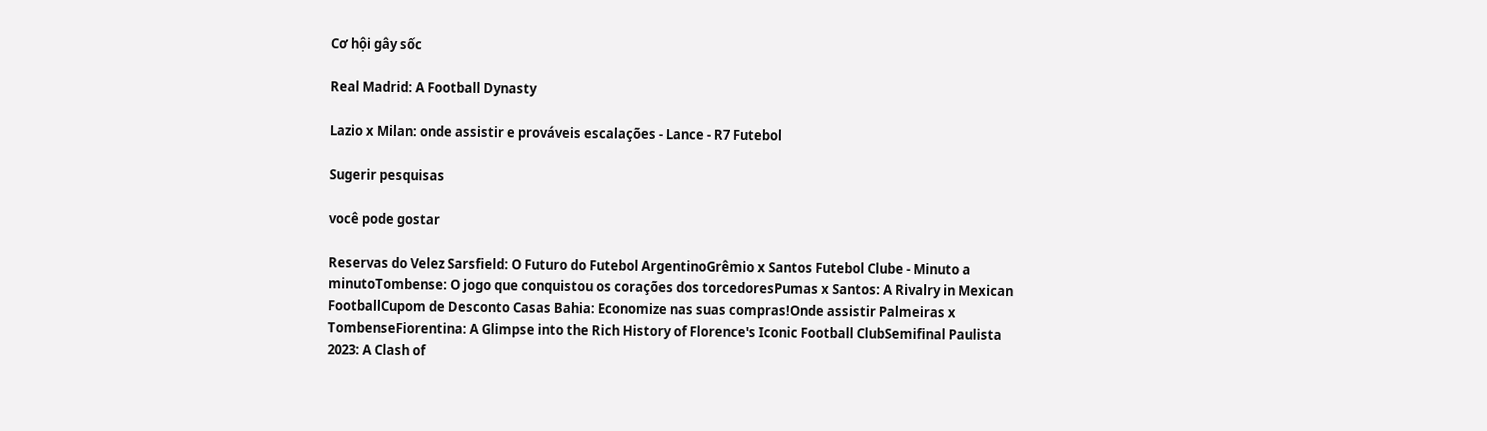Cơ hội gây sốc

Real Madrid: A Football Dynasty

Lazio x Milan: onde assistir e prováveis escalações - Lance - R7 Futebol

Sugerir pesquisas

você pode gostar

Reservas do Velez Sarsfield: O Futuro do Futebol ArgentinoGrêmio x Santos Futebol Clube - Minuto a minutoTombense: O jogo que conquistou os corações dos torcedoresPumas x Santos: A Rivalry in Mexican FootballCupom de Desconto Casas Bahia: Economize nas suas compras!Onde assistir Palmeiras x TombenseFiorentina: A Glimpse into the Rich History of Florence's Iconic Football ClubSemifinal Paulista 2023: A Clash of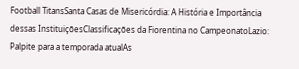Football TitansSanta Casas de Misericórdia: A História e Importância dessas InstituiçõesClassificações da Fiorentina no CampeonatoLazio: Palpite para a temporada atualAs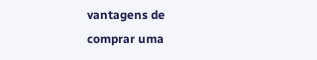vantagens de comprar uma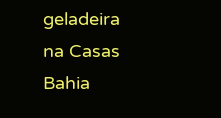geladeira na Casas Bahia